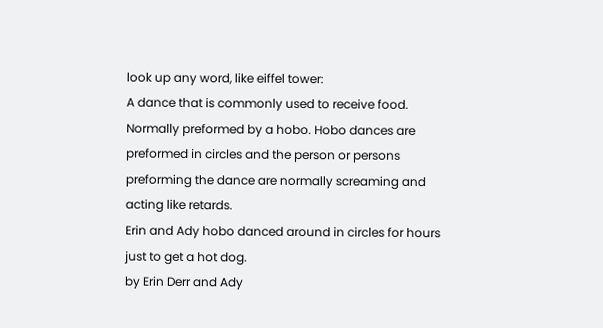look up any word, like eiffel tower:
A dance that is commonly used to receive food. Normally preformed by a hobo. Hobo dances are preformed in circles and the person or persons preforming the dance are normally screaming and acting like retards.
Erin and Ady hobo danced around in circles for hours just to get a hot dog.
by Erin Derr and Ady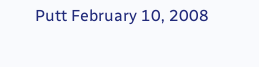Putt February 10, 2008